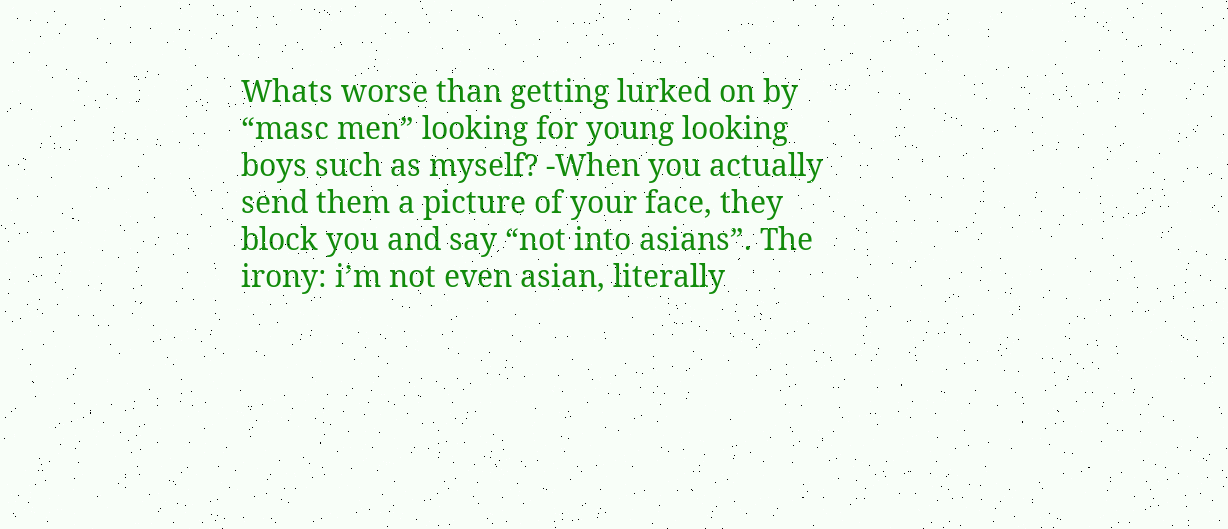Whats worse than getting lurked on by “masc men” looking for young looking boys such as myself? -When you actually send them a picture of your face, they block you and say “not into asians”. The irony: i’m not even asian, literally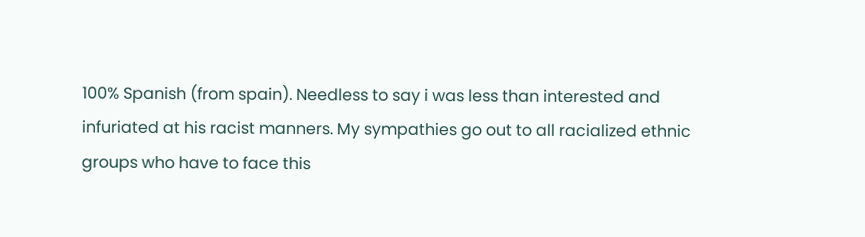100% Spanish (from spain). Needless to say i was less than interested and infuriated at his racist manners. My sympathies go out to all racialized ethnic groups who have to face this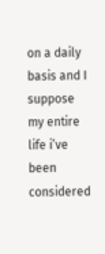on a daily basis and I suppose my entire life i’ve been considered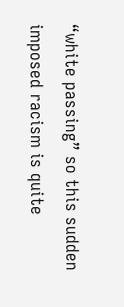“white passing” so this sudden imposed racism is quite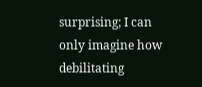surprising; I can only imagine how debilitating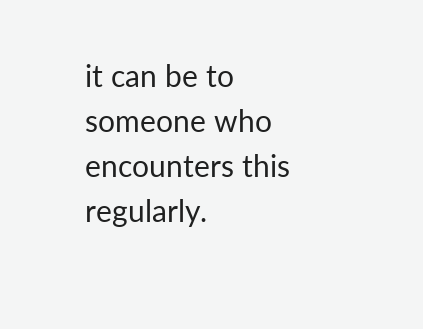it can be to someone who encounters this regularly.